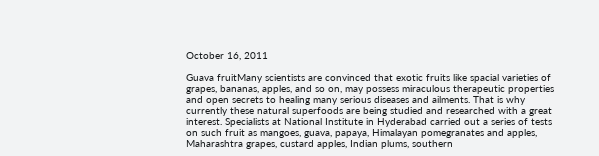October 16, 2011

Guava fruitMany scientists are convinced that exotic fruits like spacial varieties of grapes, bananas, apples, and so on, may possess miraculous therapeutic properties and open secrets to healing many serious diseases and ailments. That is why currently these natural superfoods are being studied and researched with a great interest. Specialists at National Institute in Hyderabad carried out a series of tests on such fruit as mangoes, guava, papaya, Himalayan pomegranates and apples, Maharashtra grapes, custard apples, Indian plums, southern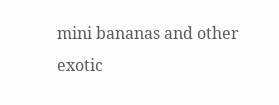mini bananas and other exotic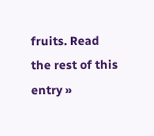fruits. Read the rest of this entry »